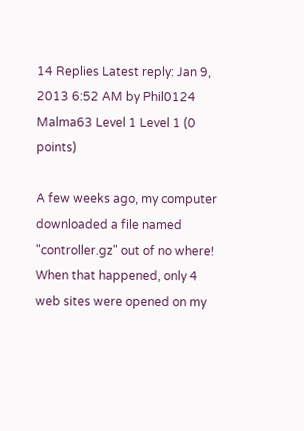14 Replies Latest reply: Jan 9, 2013 6:52 AM by Phil0124
Malma63 Level 1 Level 1 (0 points)

A few weeks ago, my computer downloaded a file named "controller.gz" out of no where! When that happened, only 4 web sites were opened on my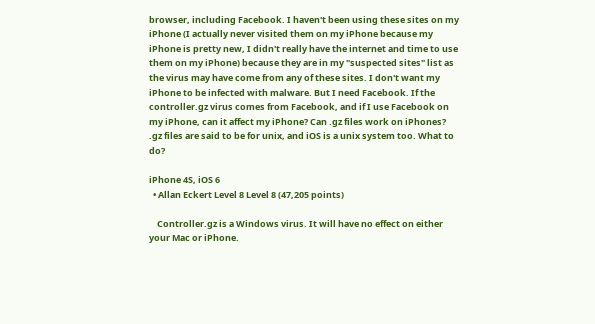browser, including Facebook. I haven't been using these sites on my iPhone (I actually never visited them on my iPhone because my iPhone is pretty new, I didn't really have the internet and time to use them on my iPhone) because they are in my "suspected sites" list as the virus may have come from any of these sites. I don't want my iPhone to be infected with malware. But I need Facebook. If the controller.gz virus comes from Facebook, and if I use Facebook on my iPhone, can it affect my iPhone? Can .gz files work on iPhones? .gz files are said to be for unix, and iOS is a unix system too. What to do?

iPhone 4S, iOS 6
  • Allan Eckert Level 8 Level 8 (47,205 points)

    Controller.gz is a Windows virus. It will have no effect on either your Mac or iPhone.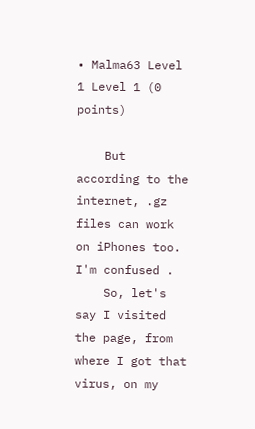• Malma63 Level 1 Level 1 (0 points)

    But according to the internet, .gz files can work on iPhones too. I'm confused .
    So, let's say I visited the page, from where I got that virus, on my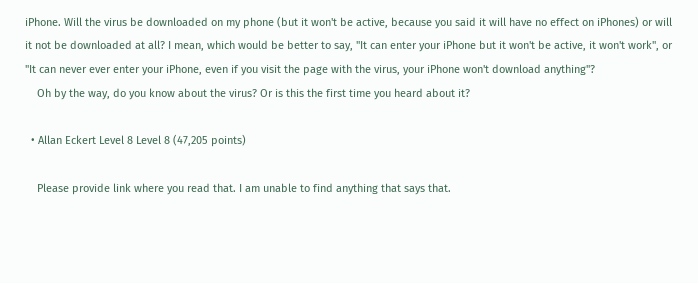iPhone. Will the virus be downloaded on my phone (but it won't be active, because you said it will have no effect on iPhones) or will it not be downloaded at all? I mean, which would be better to say, "It can enter your iPhone but it won't be active, it won't work", or "It can never ever enter your iPhone, even if you visit the page with the virus, your iPhone won't download anything"?
    Oh by the way, do you know about the virus? Or is this the first time you heard about it?

  • Allan Eckert Level 8 Level 8 (47,205 points)

    Please provide link where you read that. I am unable to find anything that says that.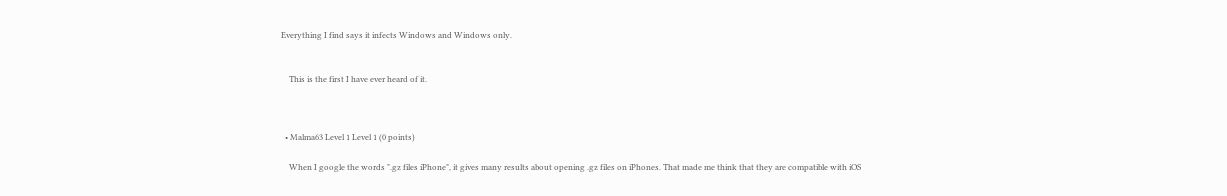Everything I find says it infects Windows and Windows only.


    This is the first I have ever heard of it.



  • Malma63 Level 1 Level 1 (0 points)

    When I google the words ".gz files iPhone", it gives many results about opening .gz files on iPhones. That made me think that they are compatible with iOS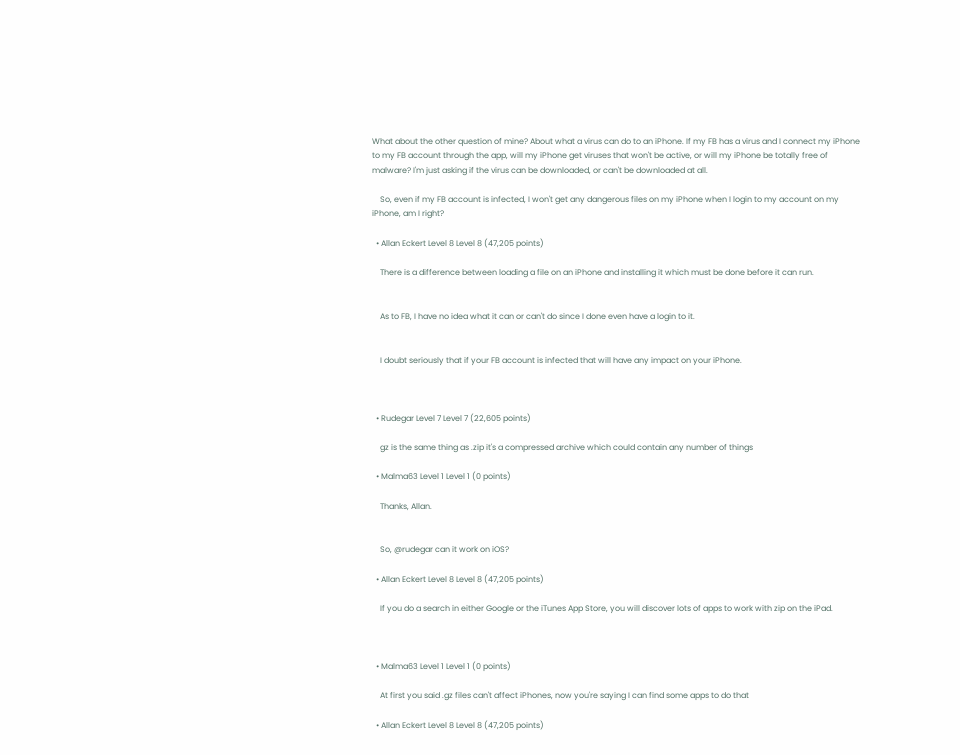What about the other question of mine? About what a virus can do to an iPhone. If my FB has a virus and I connect my iPhone to my FB account through the app, will my iPhone get viruses that won't be active, or will my iPhone be totally free of malware? I'm just asking if the virus can be downloaded, or can't be downloaded at all.

    So, even if my FB account is infected, I won't get any dangerous files on my iPhone when I login to my account on my iPhone, am I right?

  • Allan Eckert Level 8 Level 8 (47,205 points)

    There is a difference between loading a file on an iPhone and installing it which must be done before it can run.


    As to FB, I have no idea what it can or can't do since I done even have a login to it.


    I doubt seriously that if your FB account is infected that will have any impact on your iPhone.



  • Rudegar Level 7 Level 7 (22,605 points)

    gz is the same thing as .zip it's a compressed archive which could contain any number of things

  • Malma63 Level 1 Level 1 (0 points)

    Thanks, Allan.


    So, @rudegar can it work on iOS?

  • Allan Eckert Level 8 Level 8 (47,205 points)

    If you do a search in either Google or the iTunes App Store, you will discover lots of apps to work with zip on the iPad.



  • Malma63 Level 1 Level 1 (0 points)

    At first you said .gz files can't affect iPhones, now you're saying I can find some apps to do that

  • Allan Eckert Level 8 Level 8 (47,205 points)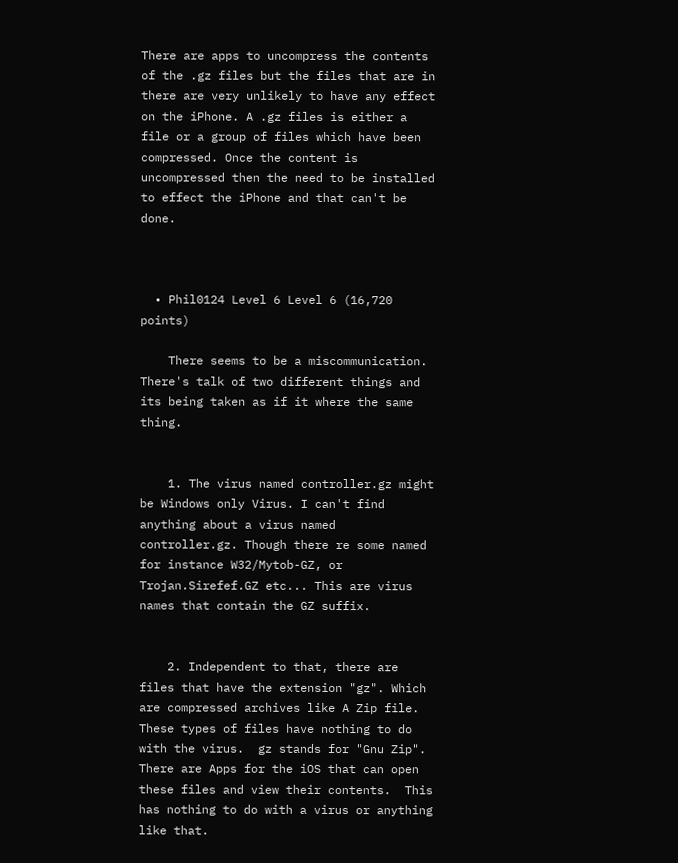There are apps to uncompress the contents of the .gz files but the files that are in there are very unlikely to have any effect on the iPhone. A .gz files is either a file or a group of files which have been compressed. Once the content is uncompressed then the need to be installed to effect the iPhone and that can't be done.



  • Phil0124 Level 6 Level 6 (16,720 points)

    There seems to be a miscommunication. There's talk of two different things and its being taken as if it where the same thing.


    1. The virus named controller.gz might be Windows only Virus. I can't find anything about a virus named controller.gz. Though there re some named for instance W32/Mytob-GZ, or Trojan.Sirefef.GZ etc... This are virus names that contain the GZ suffix.


    2. Independent to that, there are files that have the extension "gz". Which are compressed archives like A Zip file.   These types of files have nothing to do with the virus.  gz stands for "Gnu Zip".  There are Apps for the iOS that can open these files and view their contents.  This has nothing to do with a virus or anything like that.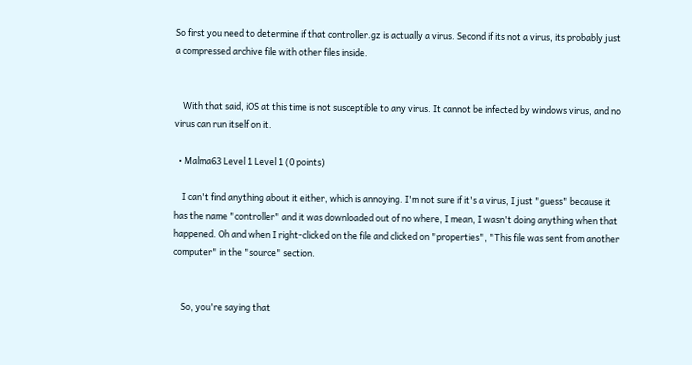So first you need to determine if that controller.gz is actually a virus. Second if its not a virus, its probably just a compressed archive file with other files inside.


    With that said, iOS at this time is not susceptible to any virus. It cannot be infected by windows virus, and no virus can run itself on it.

  • Malma63 Level 1 Level 1 (0 points)

    I can't find anything about it either, which is annoying. I'm not sure if it's a virus, I just "guess" because it has the name "controller" and it was downloaded out of no where, I mean, I wasn't doing anything when that happened. Oh and when I right-clicked on the file and clicked on "properties", "This file was sent from another computer" in the "source" section.


    So, you're saying that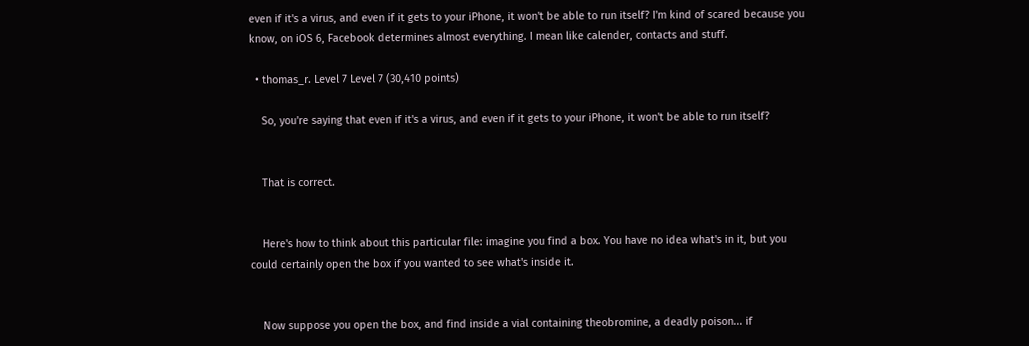even if it's a virus, and even if it gets to your iPhone, it won't be able to run itself? I'm kind of scared because you know, on iOS 6, Facebook determines almost everything. I mean like calender, contacts and stuff.

  • thomas_r. Level 7 Level 7 (30,410 points)

    So, you're saying that even if it's a virus, and even if it gets to your iPhone, it won't be able to run itself?


    That is correct.


    Here's how to think about this particular file: imagine you find a box. You have no idea what's in it, but you could certainly open the box if you wanted to see what's inside it.


    Now suppose you open the box, and find inside a vial containing theobromine, a deadly poison... if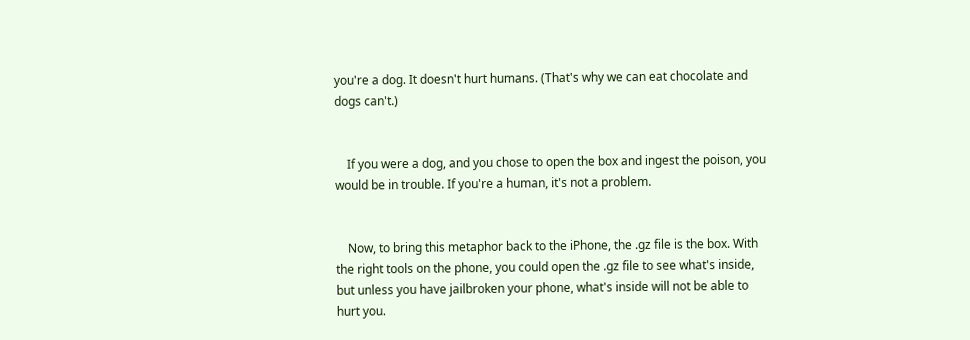you're a dog. It doesn't hurt humans. (That's why we can eat chocolate and dogs can't.)


    If you were a dog, and you chose to open the box and ingest the poison, you would be in trouble. If you're a human, it's not a problem.


    Now, to bring this metaphor back to the iPhone, the .gz file is the box. With the right tools on the phone, you could open the .gz file to see what's inside, but unless you have jailbroken your phone, what's inside will not be able to hurt you.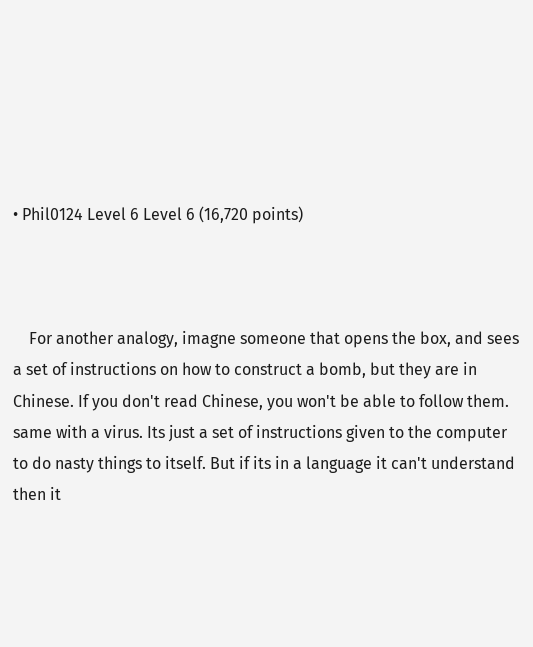• Phil0124 Level 6 Level 6 (16,720 points)



    For another analogy, imagne someone that opens the box, and sees a set of instructions on how to construct a bomb, but they are in Chinese. If you don't read Chinese, you won't be able to follow them. same with a virus. Its just a set of instructions given to the computer to do nasty things to itself. But if its in a language it can't understand then it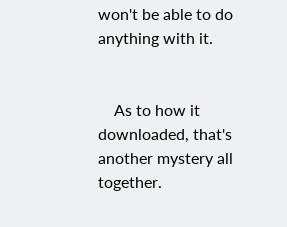won't be able to do anything with it.


    As to how it downloaded, that's another mystery all together.